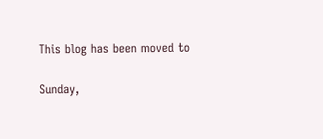This blog has been moved to

Sunday,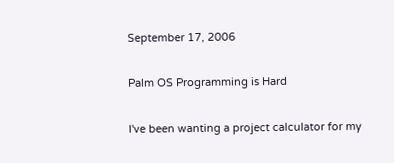September 17, 2006

Palm OS Programming is Hard

I've been wanting a project calculator for my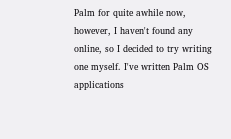Palm for quite awhile now, however, I haven't found any online, so I decided to try writing one myself. I've written Palm OS applications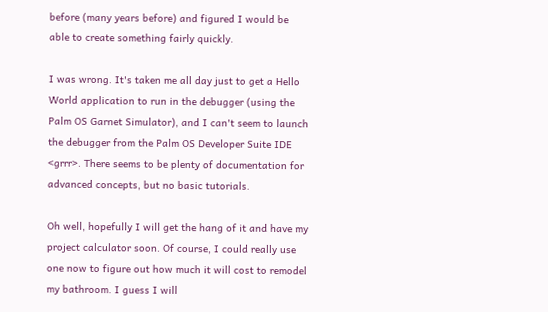before (many years before) and figured I would be able to create something fairly quickly.

I was wrong. It's taken me all day just to get a Hello World application to run in the debugger (using the Palm OS Garnet Simulator), and I can't seem to launch the debugger from the Palm OS Developer Suite IDE <grrr>. There seems to be plenty of documentation for advanced concepts, but no basic tutorials.

Oh well, hopefully I will get the hang of it and have my project calculator soon. Of course, I could really use one now to figure out how much it will cost to remodel my bathroom. I guess I will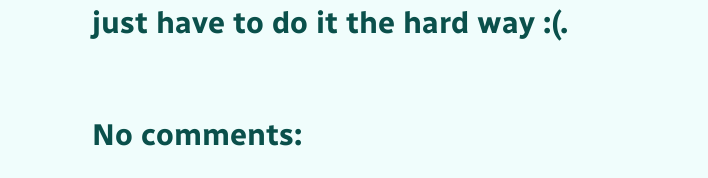just have to do it the hard way :(.

No comments: